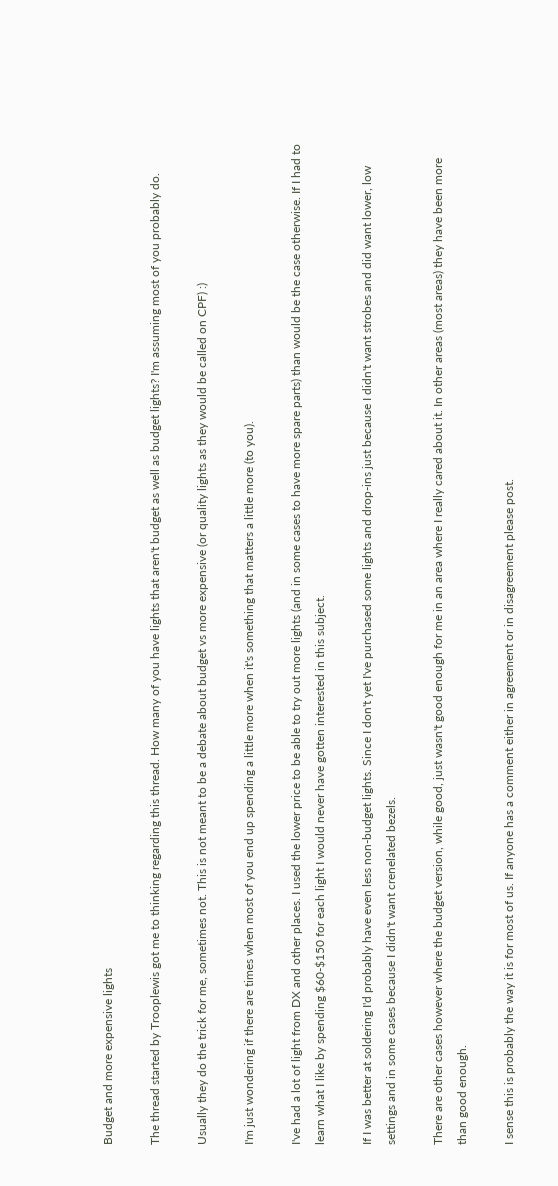Budget and more expensive lights

The thread started by Trooplewis got me to thinking regarding this thread. How many of you have lights that aren't budget as well as budget lights? I'm assuming most of you probably do.

Usually they do the trick for me, sometimes not. This is not meant to be a debate about budget vs more expensive (or quality lights as they would be called on CPF) :)

I'm just wondering if there are times when most of you end up spending a little more when it's something that matters a little more (to you).

I've had a lot of light from DX and other places. I used the lower price to be able to try out more lights (and in some cases to have more spare parts) than would be the case otherwise. If I had to learn what I like by spending $60-$150 for each light I would never have gotten interested in this subject.

If I was better at soldering I'd probably have even less non-budget lights. Since I don't yet I've purchased some lights and drop-ins just because I didn't want strobes and did want lower, low settings and in some cases because I didn't want crenelated bezels.

There are other cases however where the budget version, while good, just wasn't good enough for me in an area where I really cared about it. In other areas (most areas) they have been more than good enough.

I sense this is probably the way it is for most of us. If anyone has a comment either in agreement or in disagreement please post.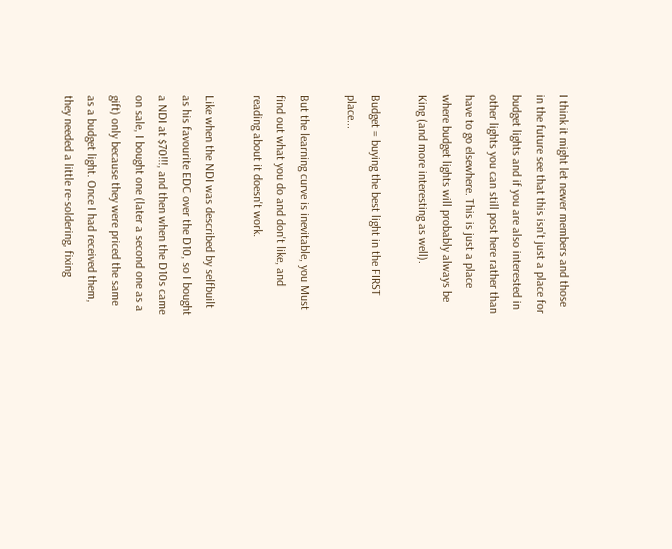I think it might let newer members and those in the future see that this isn't just a place for budget lights and if you are also interested in other lights you can still post here rather than have to go elsewhere. This is just a place where budget lights will probably always be King (and more interesting as well).

Budget = buying the best light in the FIRST place...

But the learning curve is inevitable, you Must find out what you do and don't like, and reading about it doesn't work.

Like when the NDI was described by selfbuilt as his favourite EDC over the D10, so I bought a NDI at $70!!!, and then when the D10s came on sale, I bought one (later a second one as a gift) only because they were priced the same as a budget light. Once I had received them, they needed a little re-soldering, fixing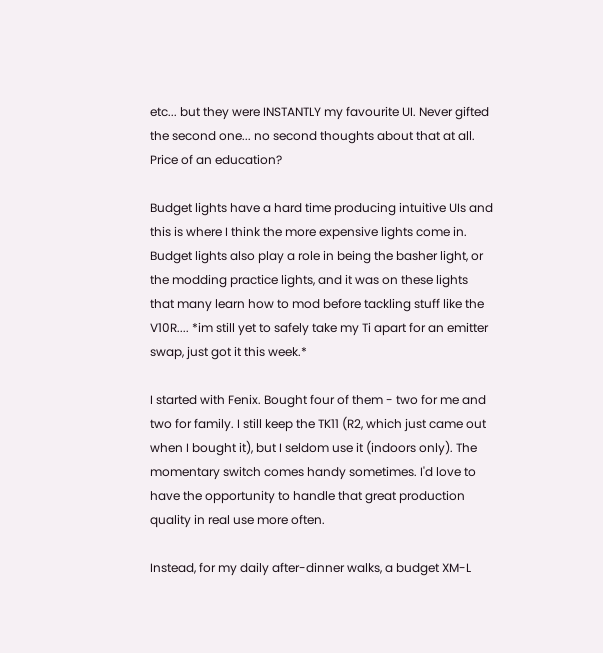etc... but they were INSTANTLY my favourite UI. Never gifted the second one... no second thoughts about that at all. Price of an education?

Budget lights have a hard time producing intuitive UIs and this is where I think the more expensive lights come in. Budget lights also play a role in being the basher light, or the modding practice lights, and it was on these lights that many learn how to mod before tackling stuff like the V10R.... *im still yet to safely take my Ti apart for an emitter swap, just got it this week.*

I started with Fenix. Bought four of them - two for me and two for family. I still keep the TK11 (R2, which just came out when I bought it), but I seldom use it (indoors only). The momentary switch comes handy sometimes. I'd love to have the opportunity to handle that great production quality in real use more often.

Instead, for my daily after-dinner walks, a budget XM-L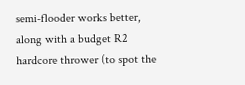semi-flooder works better, along with a budget R2 hardcore thrower (to spot the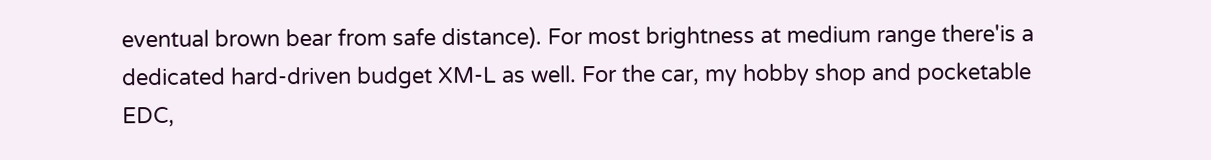eventual brown bear from safe distance). For most brightness at medium range there'is a dedicated hard-driven budget XM-L as well. For the car, my hobby shop and pocketable EDC,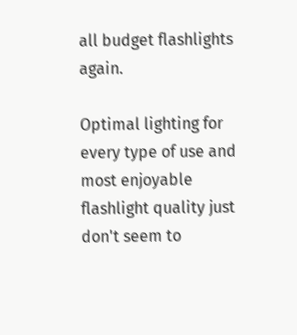all budget flashlights again.

Optimal lighting for every type of use and most enjoyable flashlight quality just don't seem to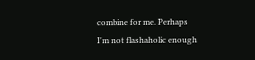combine for me. Perhaps I'm not flashaholic enough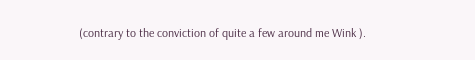(contrary to the conviction of quite a few around me Wink ).